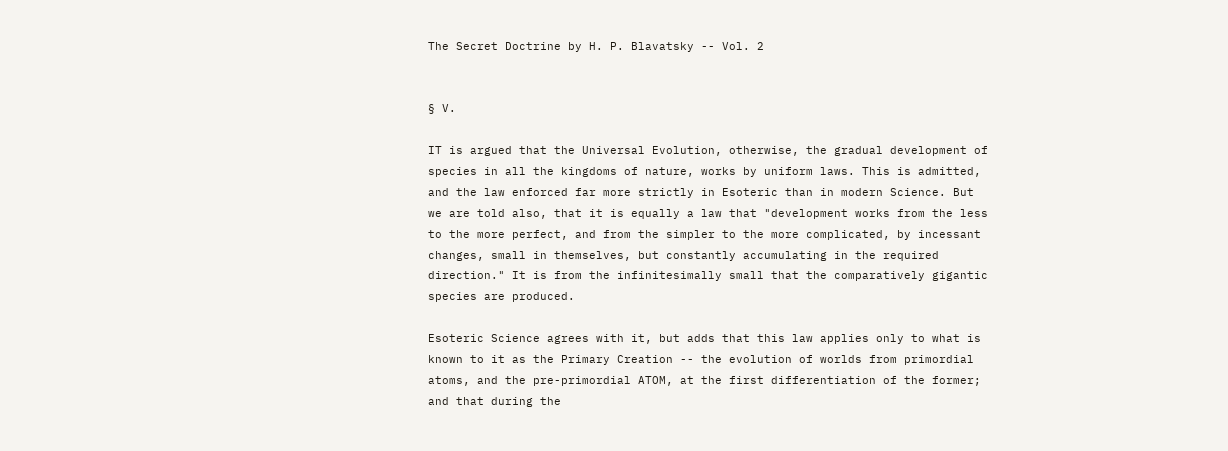The Secret Doctrine by H. P. Blavatsky -- Vol. 2


§ V.

IT is argued that the Universal Evolution, otherwise, the gradual development of species in all the kingdoms of nature, works by uniform laws. This is admitted, and the law enforced far more strictly in Esoteric than in modern Science. But we are told also, that it is equally a law that "development works from the less to the more perfect, and from the simpler to the more complicated, by incessant changes, small in themselves, but constantly accumulating in the required direction." It is from the infinitesimally small that the comparatively gigantic species are produced.

Esoteric Science agrees with it, but adds that this law applies only to what is known to it as the Primary Creation -- the evolution of worlds from primordial atoms, and the pre-primordial ATOM, at the first differentiation of the former; and that during the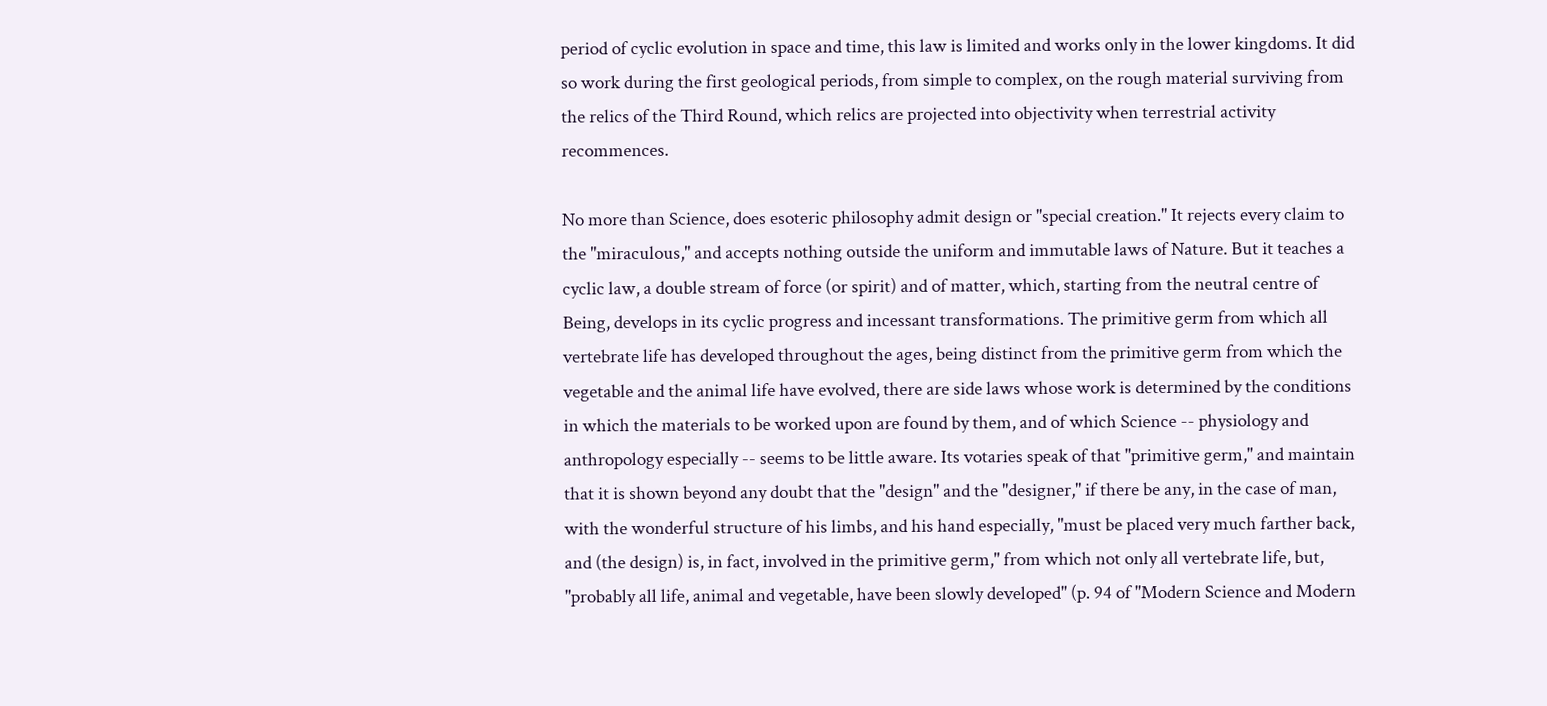period of cyclic evolution in space and time, this law is limited and works only in the lower kingdoms. It did so work during the first geological periods, from simple to complex, on the rough material surviving from the relics of the Third Round, which relics are projected into objectivity when terrestrial activity recommences.

No more than Science, does esoteric philosophy admit design or "special creation." It rejects every claim to the "miraculous," and accepts nothing outside the uniform and immutable laws of Nature. But it teaches a cyclic law, a double stream of force (or spirit) and of matter, which, starting from the neutral centre of Being, develops in its cyclic progress and incessant transformations. The primitive germ from which all vertebrate life has developed throughout the ages, being distinct from the primitive germ from which the vegetable and the animal life have evolved, there are side laws whose work is determined by the conditions in which the materials to be worked upon are found by them, and of which Science -- physiology and anthropology especially -- seems to be little aware. Its votaries speak of that "primitive germ," and maintain that it is shown beyond any doubt that the "design" and the "designer," if there be any, in the case of man, with the wonderful structure of his limbs, and his hand especially, "must be placed very much farther back, and (the design) is, in fact, involved in the primitive germ," from which not only all vertebrate life, but, "probably all life, animal and vegetable, have been slowly developed" (p. 94 of "Modern Science and Modern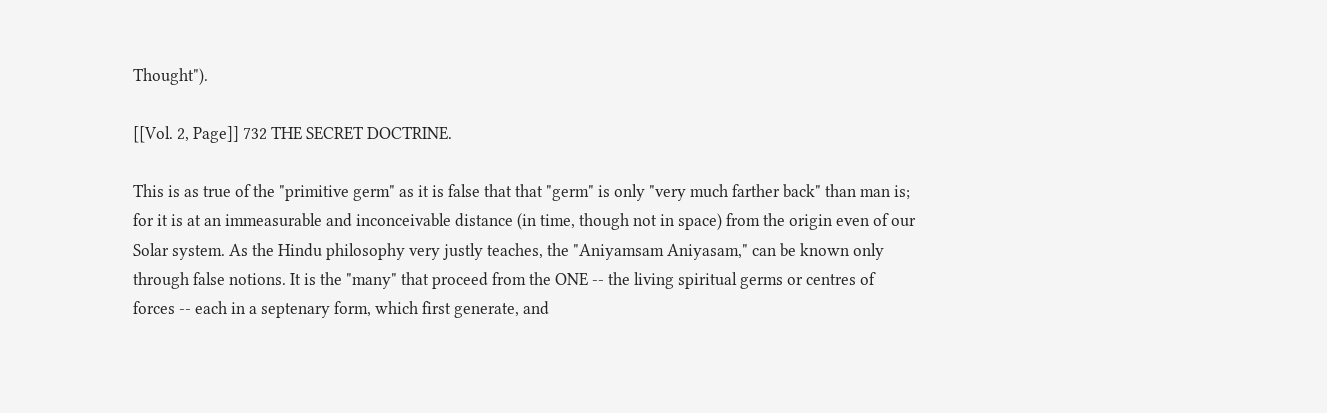Thought").

[[Vol. 2, Page]] 732 THE SECRET DOCTRINE.

This is as true of the "primitive germ" as it is false that that "germ" is only "very much farther back" than man is; for it is at an immeasurable and inconceivable distance (in time, though not in space) from the origin even of our Solar system. As the Hindu philosophy very justly teaches, the "Aniyamsam Aniyasam," can be known only through false notions. It is the "many" that proceed from the ONE -- the living spiritual germs or centres of forces -- each in a septenary form, which first generate, and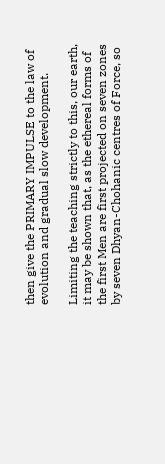then give the PRIMARY IMPULSE to the law of evolution and gradual slow development.

Limiting the teaching strictly to this, our earth, it may be shown that, as the ethereal forms of the first Men are first projected on seven zones by seven Dhyan-Chohanic centres of Force, so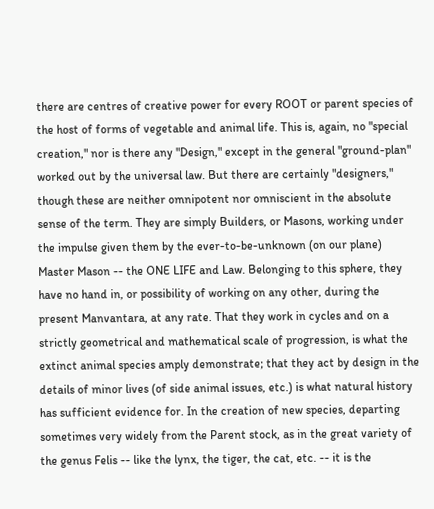there are centres of creative power for every ROOT or parent species of the host of forms of vegetable and animal life. This is, again, no "special creation," nor is there any "Design," except in the general "ground-plan" worked out by the universal law. But there are certainly "designers," though these are neither omnipotent nor omniscient in the absolute sense of the term. They are simply Builders, or Masons, working under the impulse given them by the ever-to-be-unknown (on our plane) Master Mason -- the ONE LIFE and Law. Belonging to this sphere, they have no hand in, or possibility of working on any other, during the present Manvantara, at any rate. That they work in cycles and on a strictly geometrical and mathematical scale of progression, is what the extinct animal species amply demonstrate; that they act by design in the details of minor lives (of side animal issues, etc.) is what natural history has sufficient evidence for. In the creation of new species, departing sometimes very widely from the Parent stock, as in the great variety of the genus Felis -- like the lynx, the tiger, the cat, etc. -- it is the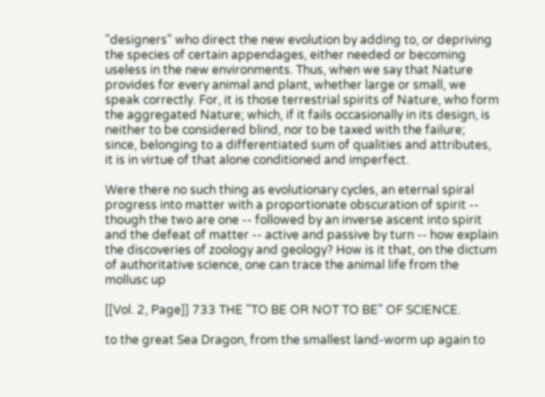"designers" who direct the new evolution by adding to, or depriving the species of certain appendages, either needed or becoming useless in the new environments. Thus, when we say that Nature provides for every animal and plant, whether large or small, we speak correctly. For, it is those terrestrial spirits of Nature, who form the aggregated Nature; which, if it fails occasionally in its design, is neither to be considered blind, nor to be taxed with the failure; since, belonging to a differentiated sum of qualities and attributes, it is in virtue of that alone conditioned and imperfect.

Were there no such thing as evolutionary cycles, an eternal spiral progress into matter with a proportionate obscuration of spirit -- though the two are one -- followed by an inverse ascent into spirit and the defeat of matter -- active and passive by turn -- how explain the discoveries of zoology and geology? How is it that, on the dictum of authoritative science, one can trace the animal life from the mollusc up

[[Vol. 2, Page]] 733 THE "TO BE OR NOT TO BE" OF SCIENCE.

to the great Sea Dragon, from the smallest land-worm up again to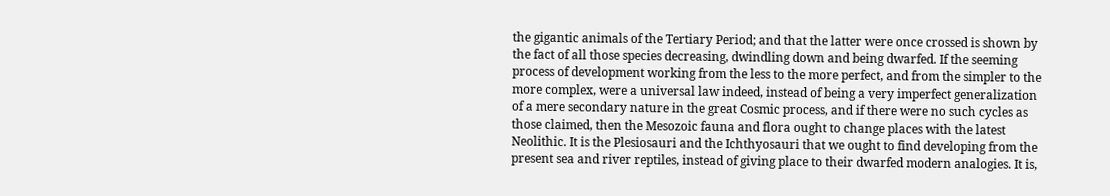the gigantic animals of the Tertiary Period; and that the latter were once crossed is shown by the fact of all those species decreasing, dwindling down and being dwarfed. If the seeming process of development working from the less to the more perfect, and from the simpler to the more complex, were a universal law indeed, instead of being a very imperfect generalization of a mere secondary nature in the great Cosmic process, and if there were no such cycles as those claimed, then the Mesozoic fauna and flora ought to change places with the latest Neolithic. It is the Plesiosauri and the Ichthyosauri that we ought to find developing from the present sea and river reptiles, instead of giving place to their dwarfed modern analogies. It is,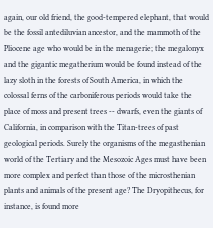again, our old friend, the good-tempered elephant, that would be the fossil antediluvian ancestor, and the mammoth of the Pliocene age who would be in the menagerie; the megalonyx and the gigantic megatherium would be found instead of the lazy sloth in the forests of South America, in which the colossal ferns of the carboniferous periods would take the place of moss and present trees -- dwarfs, even the giants of California, in comparison with the Titan-trees of past geological periods. Surely the organisms of the megasthenian world of the Tertiary and the Mesozoic Ages must have been more complex and perfect than those of the microsthenian plants and animals of the present age? The Dryopithecus, for instance, is found more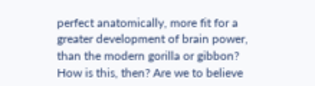perfect anatomically, more fit for a greater development of brain power, than the modern gorilla or gibbon? How is this, then? Are we to believe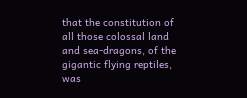that the constitution of all those colossal land and sea-dragons, of the gigantic flying reptiles, was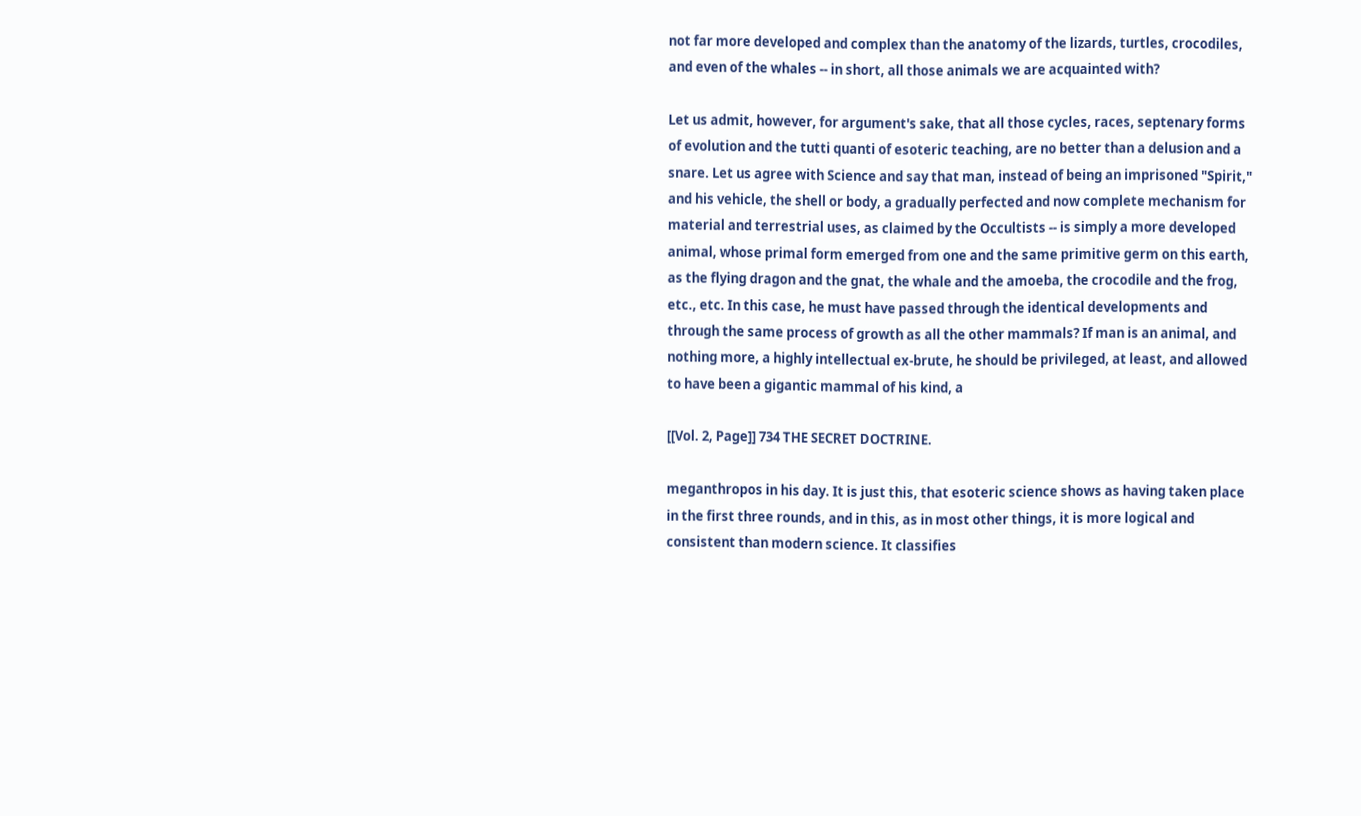not far more developed and complex than the anatomy of the lizards, turtles, crocodiles, and even of the whales -- in short, all those animals we are acquainted with?

Let us admit, however, for argument's sake, that all those cycles, races, septenary forms of evolution and the tutti quanti of esoteric teaching, are no better than a delusion and a snare. Let us agree with Science and say that man, instead of being an imprisoned "Spirit," and his vehicle, the shell or body, a gradually perfected and now complete mechanism for material and terrestrial uses, as claimed by the Occultists -- is simply a more developed animal, whose primal form emerged from one and the same primitive germ on this earth, as the flying dragon and the gnat, the whale and the amoeba, the crocodile and the frog, etc., etc. In this case, he must have passed through the identical developments and through the same process of growth as all the other mammals? If man is an animal, and nothing more, a highly intellectual ex-brute, he should be privileged, at least, and allowed to have been a gigantic mammal of his kind, a

[[Vol. 2, Page]] 734 THE SECRET DOCTRINE.

meganthropos in his day. It is just this, that esoteric science shows as having taken place in the first three rounds, and in this, as in most other things, it is more logical and consistent than modern science. It classifies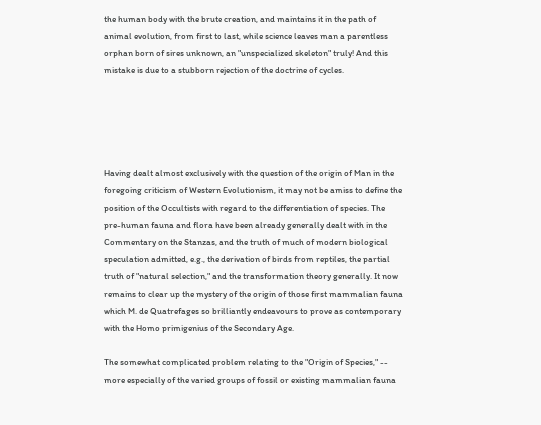the human body with the brute creation, and maintains it in the path of animal evolution, from first to last, while science leaves man a parentless orphan born of sires unknown, an "unspecialized skeleton" truly! And this mistake is due to a stubborn rejection of the doctrine of cycles.





Having dealt almost exclusively with the question of the origin of Man in the foregoing criticism of Western Evolutionism, it may not be amiss to define the position of the Occultists with regard to the differentiation of species. The pre-human fauna and flora have been already generally dealt with in the Commentary on the Stanzas, and the truth of much of modern biological speculation admitted, e.g., the derivation of birds from reptiles, the partial truth of "natural selection," and the transformation theory generally. It now remains to clear up the mystery of the origin of those first mammalian fauna which M. de Quatrefages so brilliantly endeavours to prove as contemporary with the Homo primigenius of the Secondary Age.

The somewhat complicated problem relating to the "Origin of Species," -- more especially of the varied groups of fossil or existing mammalian fauna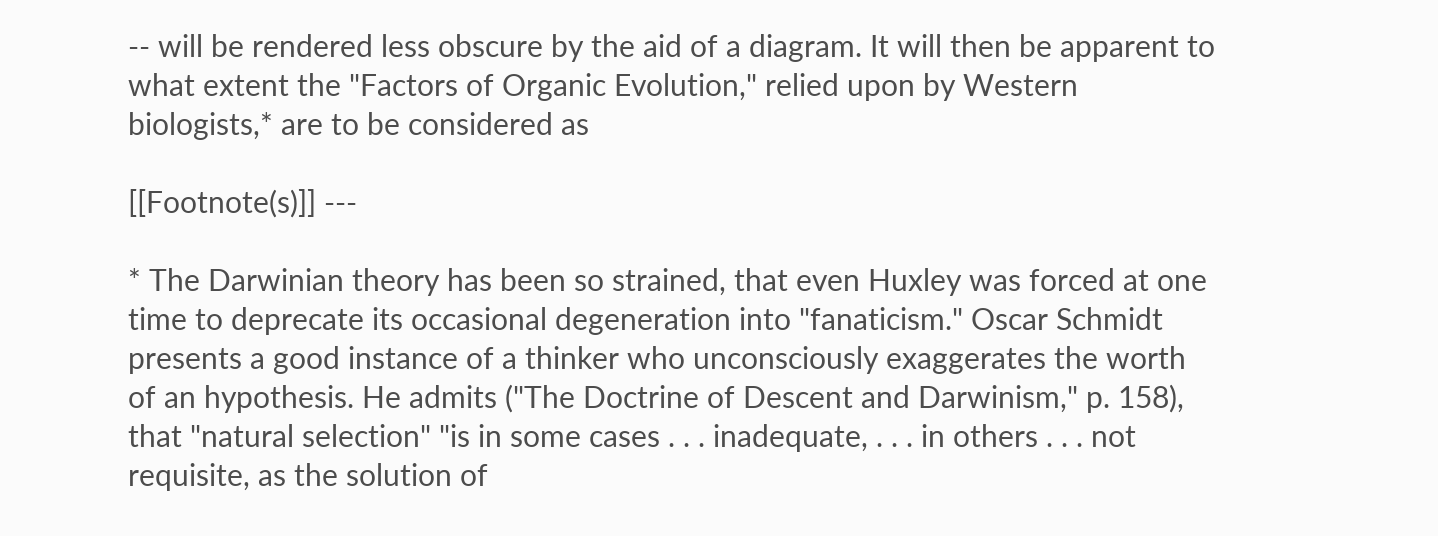-- will be rendered less obscure by the aid of a diagram. It will then be apparent to what extent the "Factors of Organic Evolution," relied upon by Western biologists,* are to be considered as

[[Footnote(s)]] ---

* The Darwinian theory has been so strained, that even Huxley was forced at one time to deprecate its occasional degeneration into "fanaticism." Oscar Schmidt presents a good instance of a thinker who unconsciously exaggerates the worth of an hypothesis. He admits ("The Doctrine of Descent and Darwinism," p. 158), that "natural selection" "is in some cases . . . inadequate, . . . in others . . . not requisite, as the solution of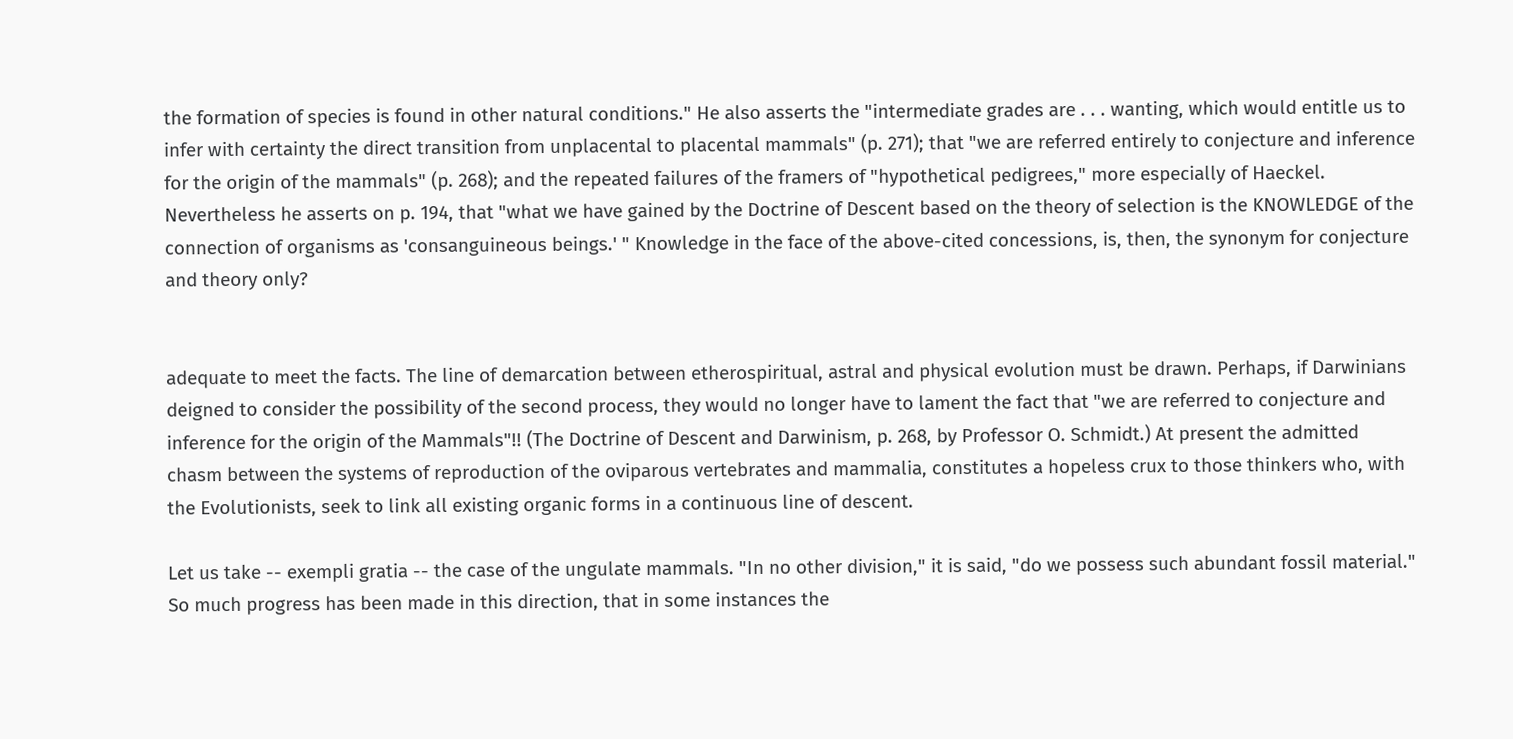the formation of species is found in other natural conditions." He also asserts the "intermediate grades are . . . wanting, which would entitle us to infer with certainty the direct transition from unplacental to placental mammals" (p. 271); that "we are referred entirely to conjecture and inference for the origin of the mammals" (p. 268); and the repeated failures of the framers of "hypothetical pedigrees," more especially of Haeckel. Nevertheless he asserts on p. 194, that "what we have gained by the Doctrine of Descent based on the theory of selection is the KNOWLEDGE of the connection of organisms as 'consanguineous beings.' " Knowledge in the face of the above-cited concessions, is, then, the synonym for conjecture and theory only?


adequate to meet the facts. The line of demarcation between etherospiritual, astral and physical evolution must be drawn. Perhaps, if Darwinians deigned to consider the possibility of the second process, they would no longer have to lament the fact that "we are referred to conjecture and inference for the origin of the Mammals"!! (The Doctrine of Descent and Darwinism, p. 268, by Professor O. Schmidt.) At present the admitted chasm between the systems of reproduction of the oviparous vertebrates and mammalia, constitutes a hopeless crux to those thinkers who, with the Evolutionists, seek to link all existing organic forms in a continuous line of descent.

Let us take -- exempli gratia -- the case of the ungulate mammals. "In no other division," it is said, "do we possess such abundant fossil material." So much progress has been made in this direction, that in some instances the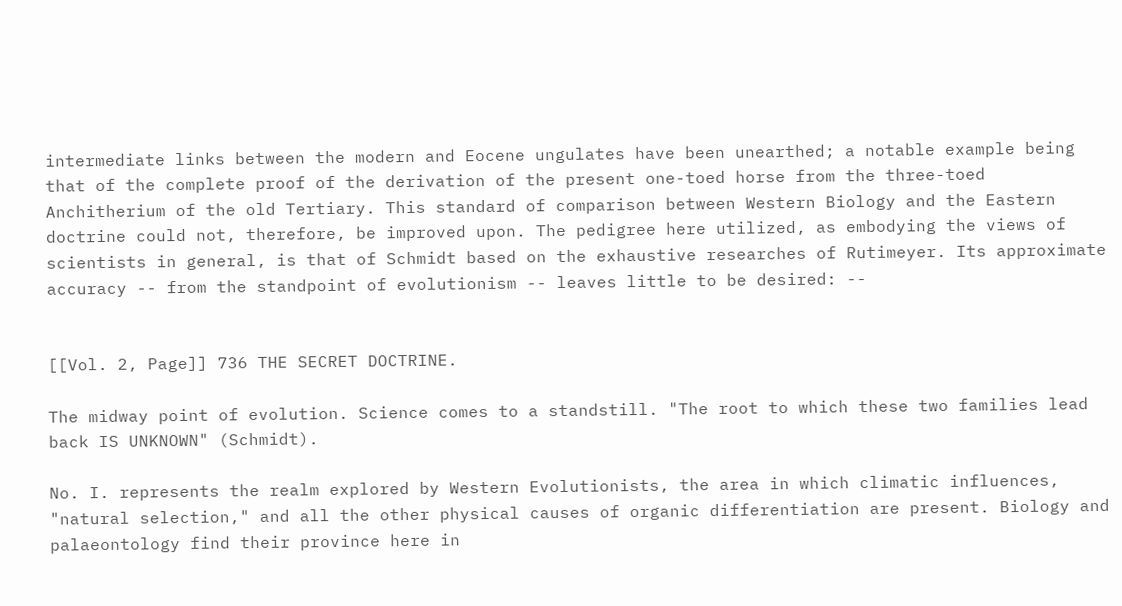intermediate links between the modern and Eocene ungulates have been unearthed; a notable example being that of the complete proof of the derivation of the present one-toed horse from the three-toed Anchitherium of the old Tertiary. This standard of comparison between Western Biology and the Eastern doctrine could not, therefore, be improved upon. The pedigree here utilized, as embodying the views of scientists in general, is that of Schmidt based on the exhaustive researches of Rutimeyer. Its approximate accuracy -- from the standpoint of evolutionism -- leaves little to be desired: --


[[Vol. 2, Page]] 736 THE SECRET DOCTRINE.

The midway point of evolution. Science comes to a standstill. "The root to which these two families lead back IS UNKNOWN" (Schmidt).

No. I. represents the realm explored by Western Evolutionists, the area in which climatic influences, "natural selection," and all the other physical causes of organic differentiation are present. Biology and palaeontology find their province here in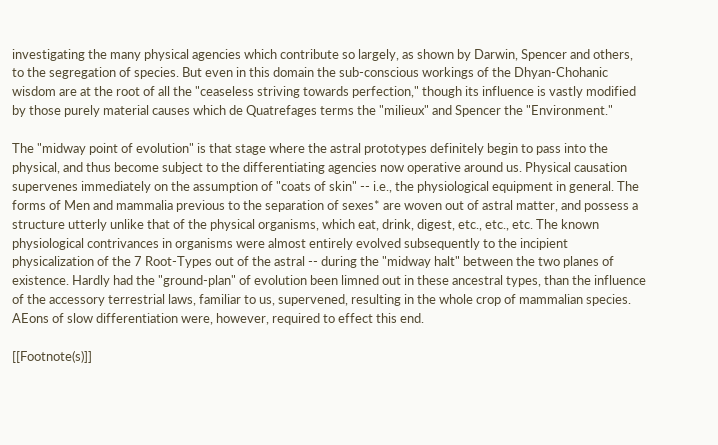investigating the many physical agencies which contribute so largely, as shown by Darwin, Spencer and others, to the segregation of species. But even in this domain the sub-conscious workings of the Dhyan-Chohanic wisdom are at the root of all the "ceaseless striving towards perfection," though its influence is vastly modified by those purely material causes which de Quatrefages terms the "milieux" and Spencer the "Environment."

The "midway point of evolution" is that stage where the astral prototypes definitely begin to pass into the physical, and thus become subject to the differentiating agencies now operative around us. Physical causation supervenes immediately on the assumption of "coats of skin" -- i.e., the physiological equipment in general. The forms of Men and mammalia previous to the separation of sexes* are woven out of astral matter, and possess a structure utterly unlike that of the physical organisms, which eat, drink, digest, etc., etc., etc. The known physiological contrivances in organisms were almost entirely evolved subsequently to the incipient physicalization of the 7 Root-Types out of the astral -- during the "midway halt" between the two planes of existence. Hardly had the "ground-plan" of evolution been limned out in these ancestral types, than the influence of the accessory terrestrial laws, familiar to us, supervened, resulting in the whole crop of mammalian species. AEons of slow differentiation were, however, required to effect this end.

[[Footnote(s)]]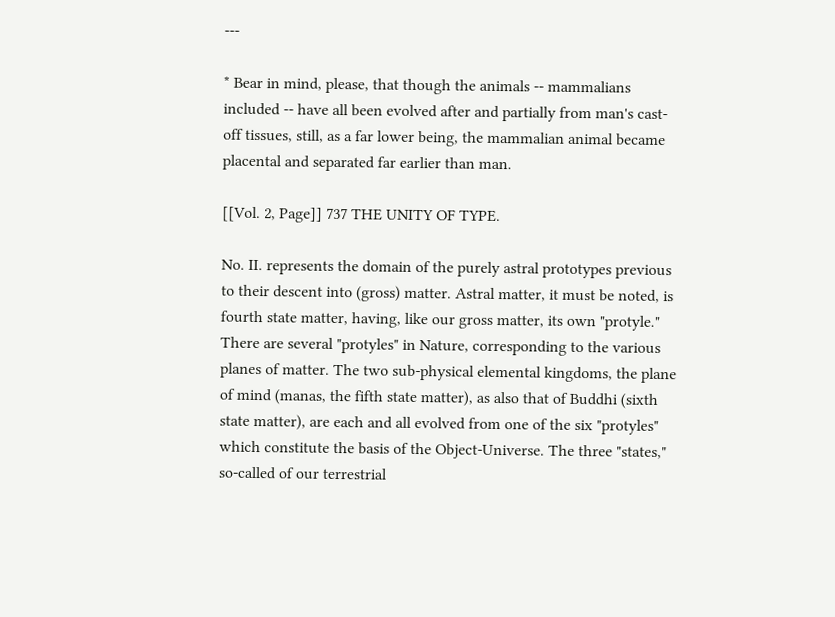---

* Bear in mind, please, that though the animals -- mammalians included -- have all been evolved after and partially from man's cast-off tissues, still, as a far lower being, the mammalian animal became placental and separated far earlier than man.

[[Vol. 2, Page]] 737 THE UNITY OF TYPE.

No. II. represents the domain of the purely astral prototypes previous to their descent into (gross) matter. Astral matter, it must be noted, is fourth state matter, having, like our gross matter, its own "protyle." There are several "protyles" in Nature, corresponding to the various planes of matter. The two sub-physical elemental kingdoms, the plane of mind (manas, the fifth state matter), as also that of Buddhi (sixth state matter), are each and all evolved from one of the six "protyles" which constitute the basis of the Object-Universe. The three "states," so-called of our terrestrial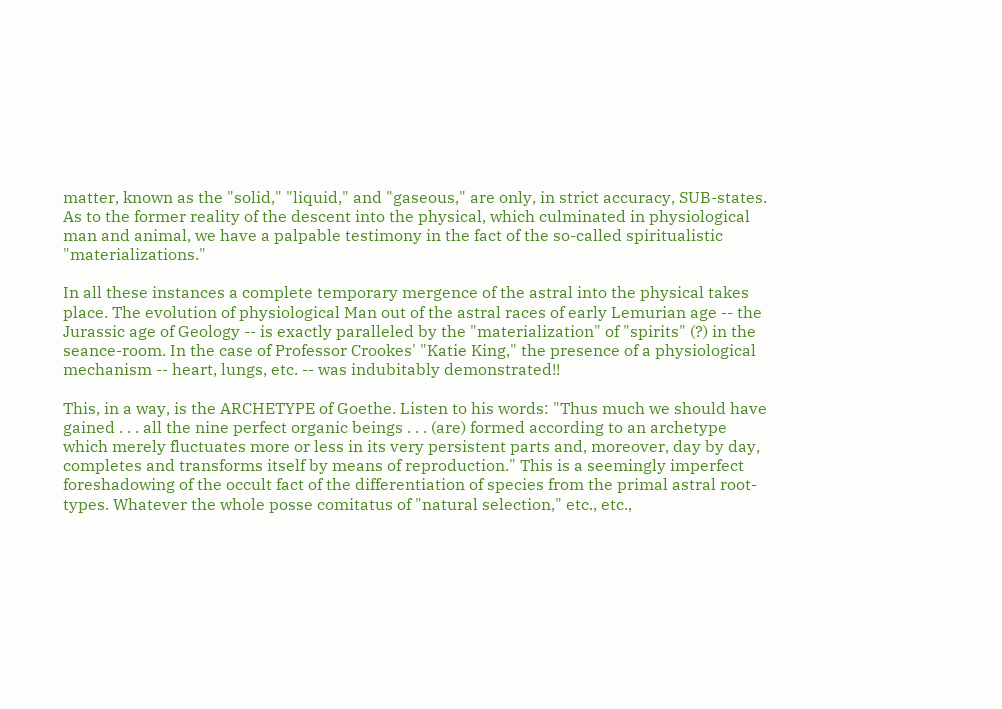matter, known as the "solid," "liquid," and "gaseous," are only, in strict accuracy, SUB-states. As to the former reality of the descent into the physical, which culminated in physiological man and animal, we have a palpable testimony in the fact of the so-called spiritualistic "materializations."

In all these instances a complete temporary mergence of the astral into the physical takes place. The evolution of physiological Man out of the astral races of early Lemurian age -- the Jurassic age of Geology -- is exactly paralleled by the "materialization" of "spirits" (?) in the seance-room. In the case of Professor Crookes' "Katie King," the presence of a physiological mechanism -- heart, lungs, etc. -- was indubitably demonstrated!!

This, in a way, is the ARCHETYPE of Goethe. Listen to his words: "Thus much we should have gained . . . all the nine perfect organic beings . . . (are) formed according to an archetype which merely fluctuates more or less in its very persistent parts and, moreover, day by day, completes and transforms itself by means of reproduction." This is a seemingly imperfect foreshadowing of the occult fact of the differentiation of species from the primal astral root-types. Whatever the whole posse comitatus of "natural selection," etc., etc.,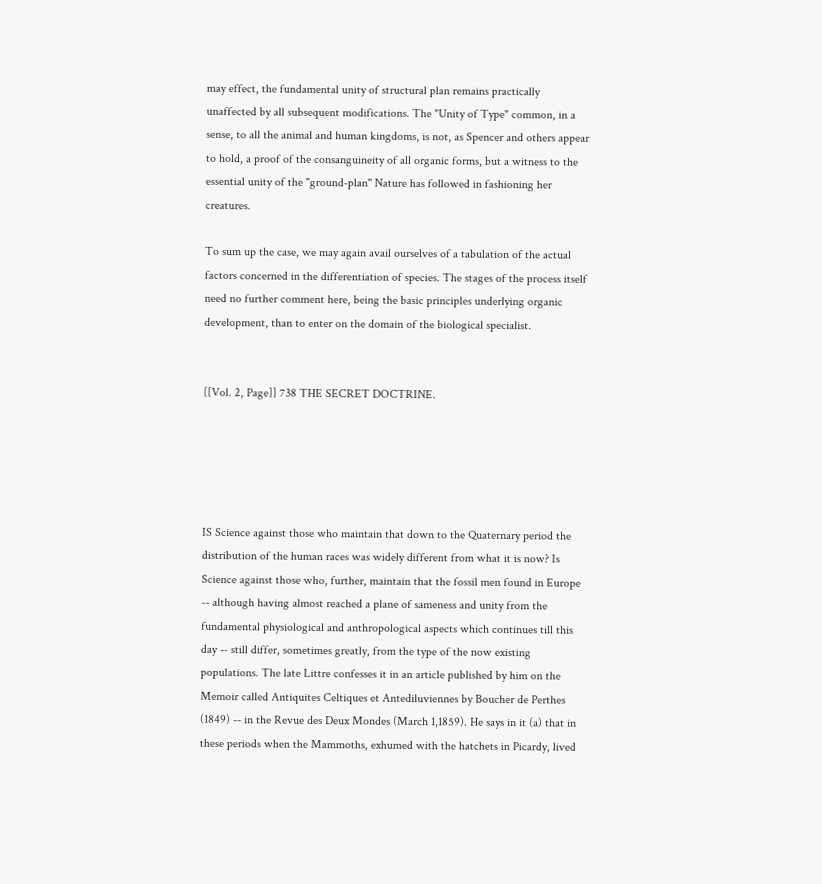may effect, the fundamental unity of structural plan remains practically unaffected by all subsequent modifications. The "Unity of Type" common, in a sense, to all the animal and human kingdoms, is not, as Spencer and others appear to hold, a proof of the consanguineity of all organic forms, but a witness to the essential unity of the "ground-plan" Nature has followed in fashioning her creatures.

To sum up the case, we may again avail ourselves of a tabulation of the actual factors concerned in the differentiation of species. The stages of the process itself need no further comment here, being the basic principles underlying organic development, than to enter on the domain of the biological specialist.


[[Vol. 2, Page]] 738 THE SECRET DOCTRINE.





IS Science against those who maintain that down to the Quaternary period the distribution of the human races was widely different from what it is now? Is Science against those who, further, maintain that the fossil men found in Europe -- although having almost reached a plane of sameness and unity from the fundamental physiological and anthropological aspects which continues till this day -- still differ, sometimes greatly, from the type of the now existing populations. The late Littre confesses it in an article published by him on the Memoir called Antiquites Celtiques et Antediluviennes by Boucher de Perthes (1849) -- in the Revue des Deux Mondes (March 1,1859). He says in it (a) that in these periods when the Mammoths, exhumed with the hatchets in Picardy, lived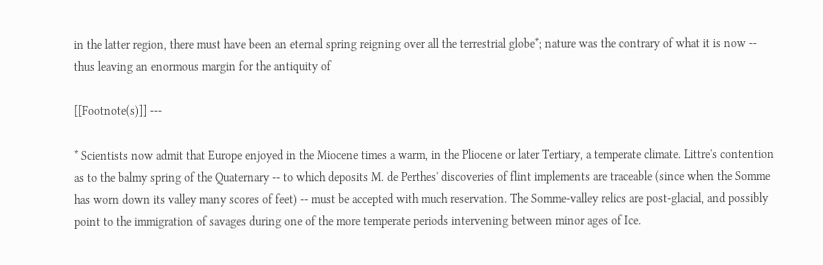in the latter region, there must have been an eternal spring reigning over all the terrestrial globe*; nature was the contrary of what it is now -- thus leaving an enormous margin for the antiquity of

[[Footnote(s)]] ---

* Scientists now admit that Europe enjoyed in the Miocene times a warm, in the Pliocene or later Tertiary, a temperate climate. Littre's contention as to the balmy spring of the Quaternary -- to which deposits M. de Perthes' discoveries of flint implements are traceable (since when the Somme has worn down its valley many scores of feet) -- must be accepted with much reservation. The Somme-valley relics are post-glacial, and possibly point to the immigration of savages during one of the more temperate periods intervening between minor ages of Ice.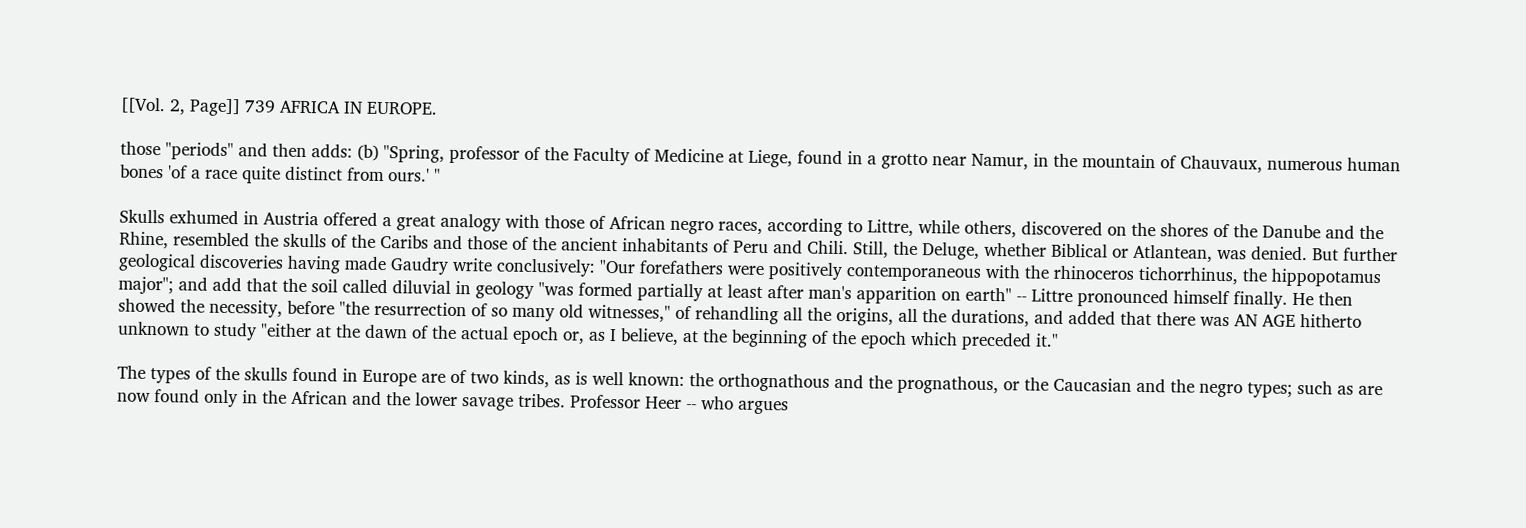[[Vol. 2, Page]] 739 AFRICA IN EUROPE.

those "periods" and then adds: (b) "Spring, professor of the Faculty of Medicine at Liege, found in a grotto near Namur, in the mountain of Chauvaux, numerous human bones 'of a race quite distinct from ours.' "

Skulls exhumed in Austria offered a great analogy with those of African negro races, according to Littre, while others, discovered on the shores of the Danube and the Rhine, resembled the skulls of the Caribs and those of the ancient inhabitants of Peru and Chili. Still, the Deluge, whether Biblical or Atlantean, was denied. But further geological discoveries having made Gaudry write conclusively: "Our forefathers were positively contemporaneous with the rhinoceros tichorrhinus, the hippopotamus major"; and add that the soil called diluvial in geology "was formed partially at least after man's apparition on earth" -- Littre pronounced himself finally. He then showed the necessity, before "the resurrection of so many old witnesses," of rehandling all the origins, all the durations, and added that there was AN AGE hitherto unknown to study "either at the dawn of the actual epoch or, as I believe, at the beginning of the epoch which preceded it."

The types of the skulls found in Europe are of two kinds, as is well known: the orthognathous and the prognathous, or the Caucasian and the negro types; such as are now found only in the African and the lower savage tribes. Professor Heer -- who argues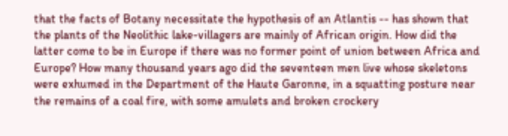that the facts of Botany necessitate the hypothesis of an Atlantis -- has shown that the plants of the Neolithic lake-villagers are mainly of African origin. How did the latter come to be in Europe if there was no former point of union between Africa and Europe? How many thousand years ago did the seventeen men live whose skeletons were exhumed in the Department of the Haute Garonne, in a squatting posture near the remains of a coal fire, with some amulets and broken crockery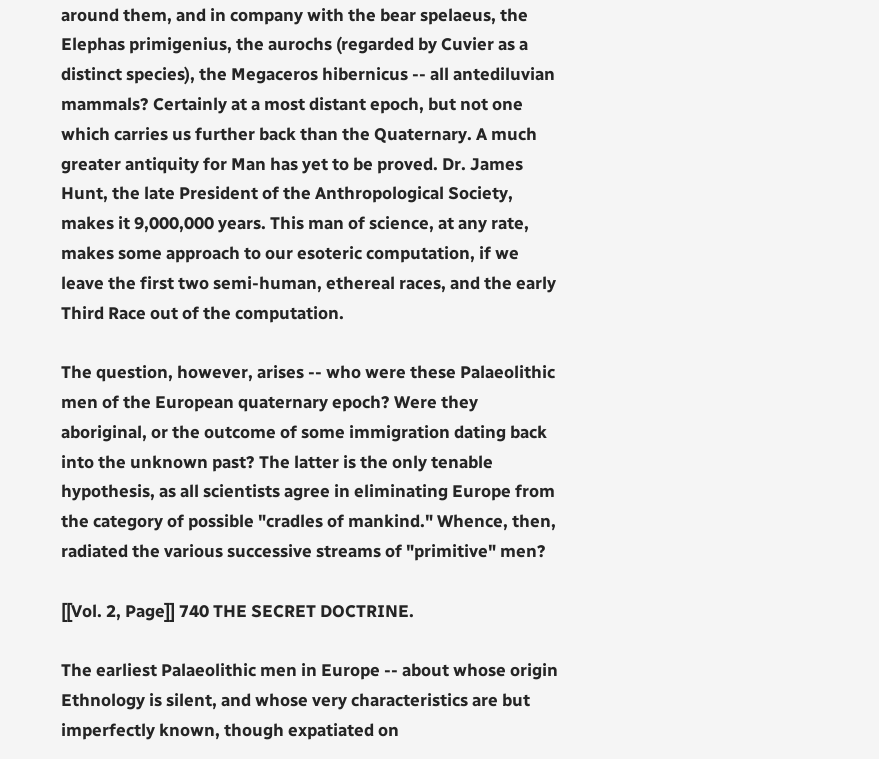around them, and in company with the bear spelaeus, the Elephas primigenius, the aurochs (regarded by Cuvier as a distinct species), the Megaceros hibernicus -- all antediluvian mammals? Certainly at a most distant epoch, but not one which carries us further back than the Quaternary. A much greater antiquity for Man has yet to be proved. Dr. James Hunt, the late President of the Anthropological Society, makes it 9,000,000 years. This man of science, at any rate, makes some approach to our esoteric computation, if we leave the first two semi-human, ethereal races, and the early Third Race out of the computation.

The question, however, arises -- who were these Palaeolithic men of the European quaternary epoch? Were they aboriginal, or the outcome of some immigration dating back into the unknown past? The latter is the only tenable hypothesis, as all scientists agree in eliminating Europe from the category of possible "cradles of mankind." Whence, then, radiated the various successive streams of "primitive" men?

[[Vol. 2, Page]] 740 THE SECRET DOCTRINE.

The earliest Palaeolithic men in Europe -- about whose origin Ethnology is silent, and whose very characteristics are but imperfectly known, though expatiated on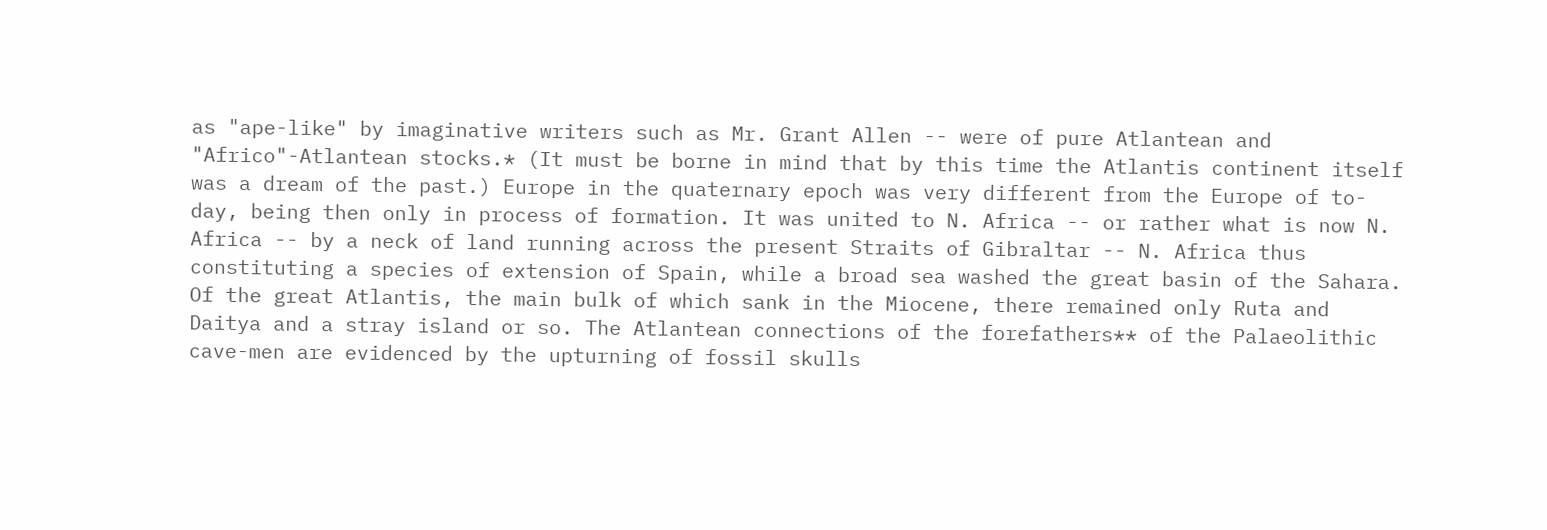as "ape-like" by imaginative writers such as Mr. Grant Allen -- were of pure Atlantean and "Africo"-Atlantean stocks.* (It must be borne in mind that by this time the Atlantis continent itself was a dream of the past.) Europe in the quaternary epoch was very different from the Europe of to-day, being then only in process of formation. It was united to N. Africa -- or rather what is now N. Africa -- by a neck of land running across the present Straits of Gibraltar -- N. Africa thus constituting a species of extension of Spain, while a broad sea washed the great basin of the Sahara. Of the great Atlantis, the main bulk of which sank in the Miocene, there remained only Ruta and Daitya and a stray island or so. The Atlantean connections of the forefathers** of the Palaeolithic cave-men are evidenced by the upturning of fossil skulls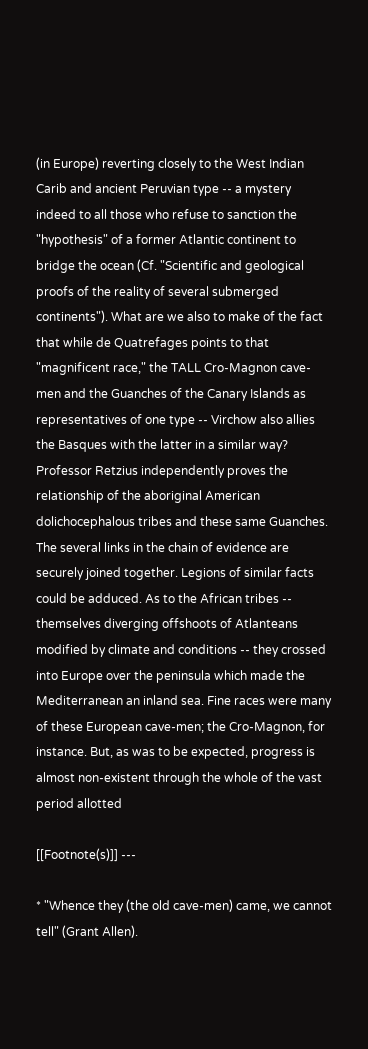(in Europe) reverting closely to the West Indian Carib and ancient Peruvian type -- a mystery indeed to all those who refuse to sanction the "hypothesis" of a former Atlantic continent to bridge the ocean (Cf. "Scientific and geological proofs of the reality of several submerged continents"). What are we also to make of the fact that while de Quatrefages points to that "magnificent race," the TALL Cro-Magnon cave-men and the Guanches of the Canary Islands as representatives of one type -- Virchow also allies the Basques with the latter in a similar way? Professor Retzius independently proves the relationship of the aboriginal American dolichocephalous tribes and these same Guanches. The several links in the chain of evidence are securely joined together. Legions of similar facts could be adduced. As to the African tribes -- themselves diverging offshoots of Atlanteans modified by climate and conditions -- they crossed into Europe over the peninsula which made the Mediterranean an inland sea. Fine races were many of these European cave-men; the Cro-Magnon, for instance. But, as was to be expected, progress is almost non-existent through the whole of the vast period allotted

[[Footnote(s)]] ---

* "Whence they (the old cave-men) came, we cannot tell" (Grant Allen).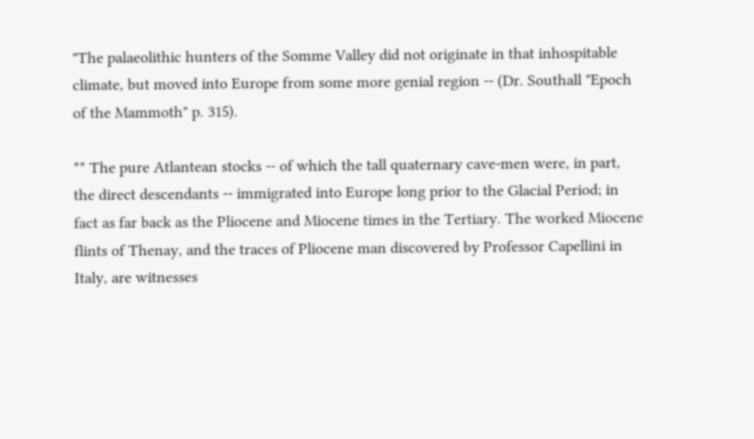"The palaeolithic hunters of the Somme Valley did not originate in that inhospitable climate, but moved into Europe from some more genial region -- (Dr. Southall "Epoch of the Mammoth" p. 315).

** The pure Atlantean stocks -- of which the tall quaternary cave-men were, in part, the direct descendants -- immigrated into Europe long prior to the Glacial Period; in fact as far back as the Pliocene and Miocene times in the Tertiary. The worked Miocene flints of Thenay, and the traces of Pliocene man discovered by Professor Capellini in Italy, are witnesses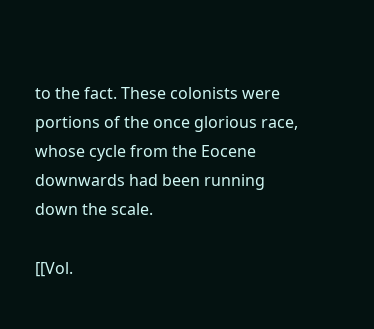to the fact. These colonists were portions of the once glorious race, whose cycle from the Eocene downwards had been running down the scale.

[[Vol.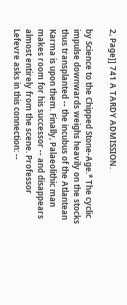2, Page]] 741 A TARDY ADMISSION.

by Science to the Chipped Stone-Age.* The cyclic impulse downwards weighs heavily on the stocks thus transplanted -- the incubus of the Atlantean Karma is upon them. Finally, Palaeolithic man makes room for his successor -- and disappears almost entirely from the scene. Professor Lefevre asks in this connection: --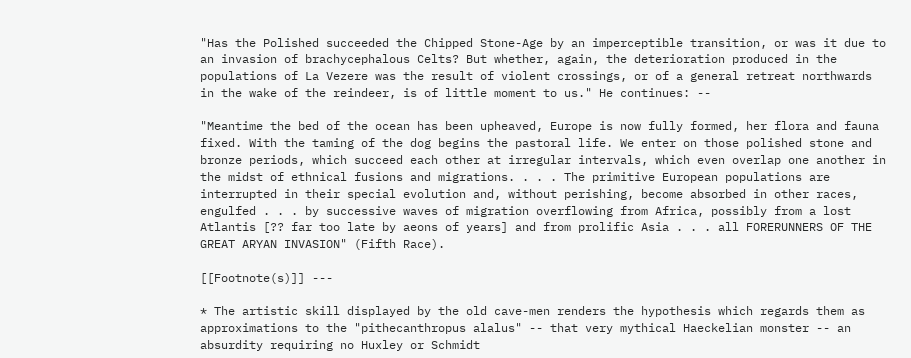"Has the Polished succeeded the Chipped Stone-Age by an imperceptible transition, or was it due to an invasion of brachycephalous Celts? But whether, again, the deterioration produced in the populations of La Vezere was the result of violent crossings, or of a general retreat northwards in the wake of the reindeer, is of little moment to us." He continues: --

"Meantime the bed of the ocean has been upheaved, Europe is now fully formed, her flora and fauna fixed. With the taming of the dog begins the pastoral life. We enter on those polished stone and bronze periods, which succeed each other at irregular intervals, which even overlap one another in the midst of ethnical fusions and migrations. . . . The primitive European populations are interrupted in their special evolution and, without perishing, become absorbed in other races, engulfed . . . by successive waves of migration overflowing from Africa, possibly from a lost Atlantis [?? far too late by aeons of years] and from prolific Asia . . . all FORERUNNERS OF THE GREAT ARYAN INVASION" (Fifth Race).

[[Footnote(s)]] ---

* The artistic skill displayed by the old cave-men renders the hypothesis which regards them as approximations to the "pithecanthropus alalus" -- that very mythical Haeckelian monster -- an absurdity requiring no Huxley or Schmidt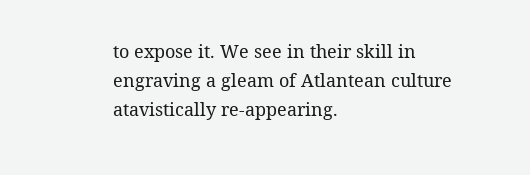to expose it. We see in their skill in engraving a gleam of Atlantean culture atavistically re-appearing.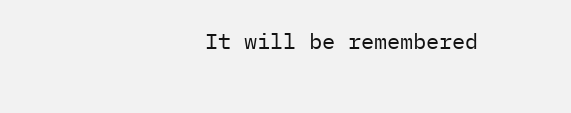It will be remembered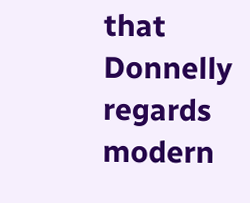that Donnelly regards modern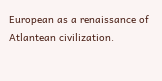European as a renaissance of Atlantean civilization.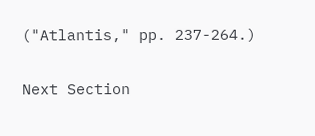("Atlantis," pp. 237-264.)


Next Section